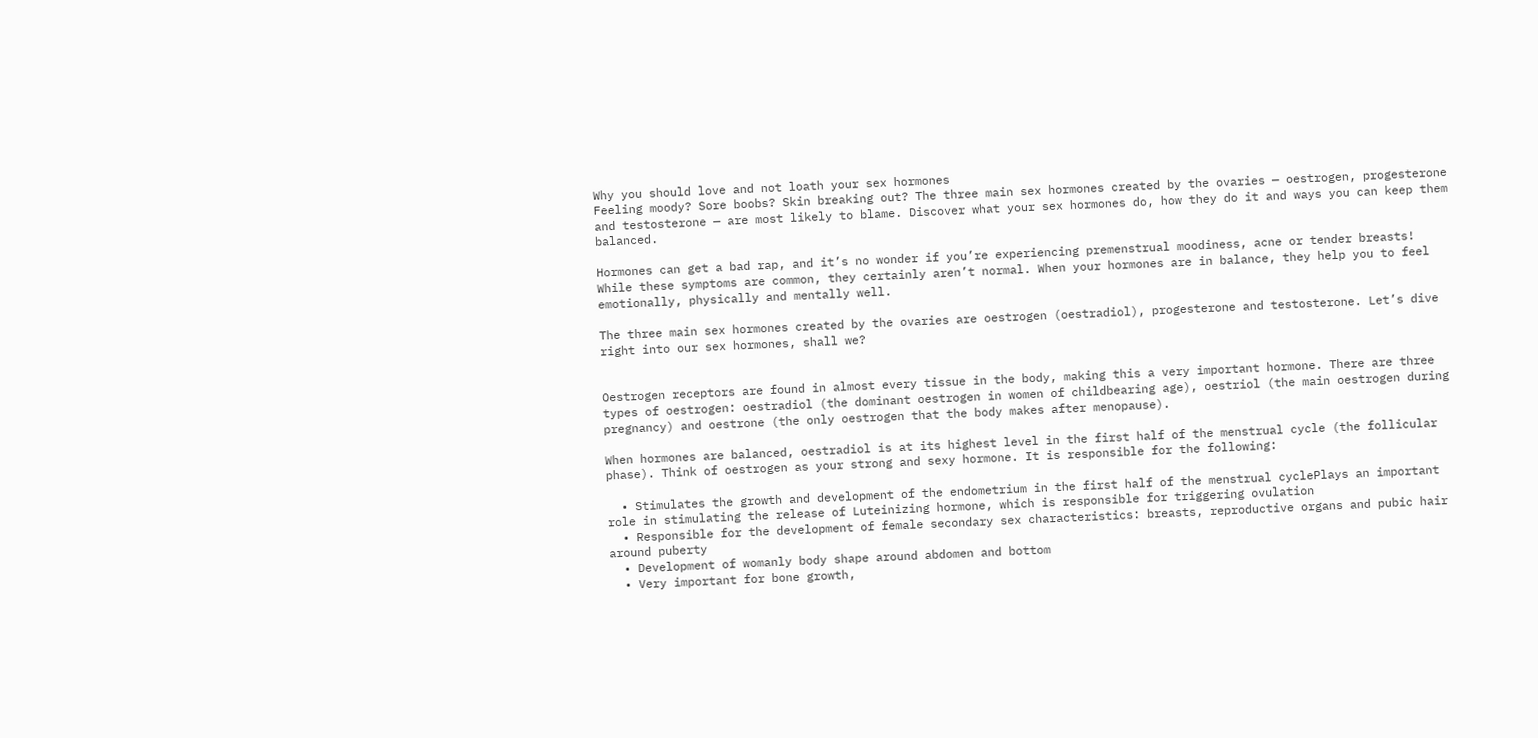Why you should love and not loath your sex hormones
Feeling moody? Sore boobs? Skin breaking out? The three main sex hormones created by the ovaries — oestrogen, progesterone and testosterone — are most likely to blame. Discover what your sex hormones do, how they do it and ways you can keep them balanced.

Hormones can get a bad rap, and it’s no wonder if you’re experiencing premenstrual moodiness, acne or tender breasts! While these symptoms are common, they certainly aren’t normal. When your hormones are in balance, they help you to feel emotionally, physically and mentally well.

The three main sex hormones created by the ovaries are oestrogen (oestradiol), progesterone and testosterone. Let’s dive right into our sex hormones, shall we?


Oestrogen receptors are found in almost every tissue in the body, making this a very important hormone. There are three types of oestrogen: oestradiol (the dominant oestrogen in women of childbearing age), oestriol (the main oestrogen during pregnancy) and oestrone (the only oestrogen that the body makes after menopause).

When hormones are balanced, oestradiol is at its highest level in the first half of the menstrual cycle (the follicular phase). Think of oestrogen as your strong and sexy hormone. It is responsible for the following:

  • Stimulates the growth and development of the endometrium in the first half of the menstrual cyclePlays an important role in stimulating the release of Luteinizing hormone, which is responsible for triggering ovulation
  • Responsible for the development of female secondary sex characteristics: breasts, reproductive organs and pubic hair around puberty
  • Development of womanly body shape around abdomen and bottom
  • Very important for bone growth,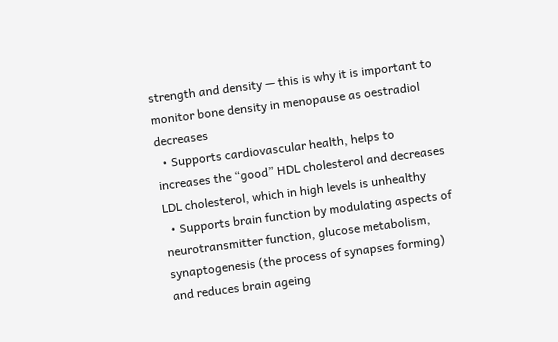strength and density — this is why it is important to monitor bone density in menopause as oestradiol decreases
  • Supports cardiovascular health, helps to increases the “good” HDL cholesterol and decreases LDL cholesterol, which in high levels is unhealthy
  • Supports brain function by modulating aspects of neurotransmitter function, glucose metabolism, synaptogenesis (the process of synapses forming) and reduces brain ageing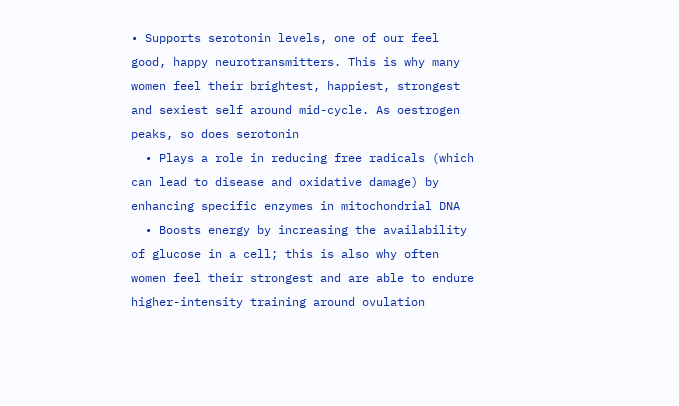• Supports serotonin levels, one of our feel good, happy neurotransmitters. This is why many women feel their brightest, happiest, strongest and sexiest self around mid-cycle. As oestrogen peaks, so does serotonin
  • Plays a role in reducing free radicals (which can lead to disease and oxidative damage) by enhancing specific enzymes in mitochondrial DNA
  • Boosts energy by increasing the availability of glucose in a cell; this is also why often women feel their strongest and are able to endure higher-intensity training around ovulation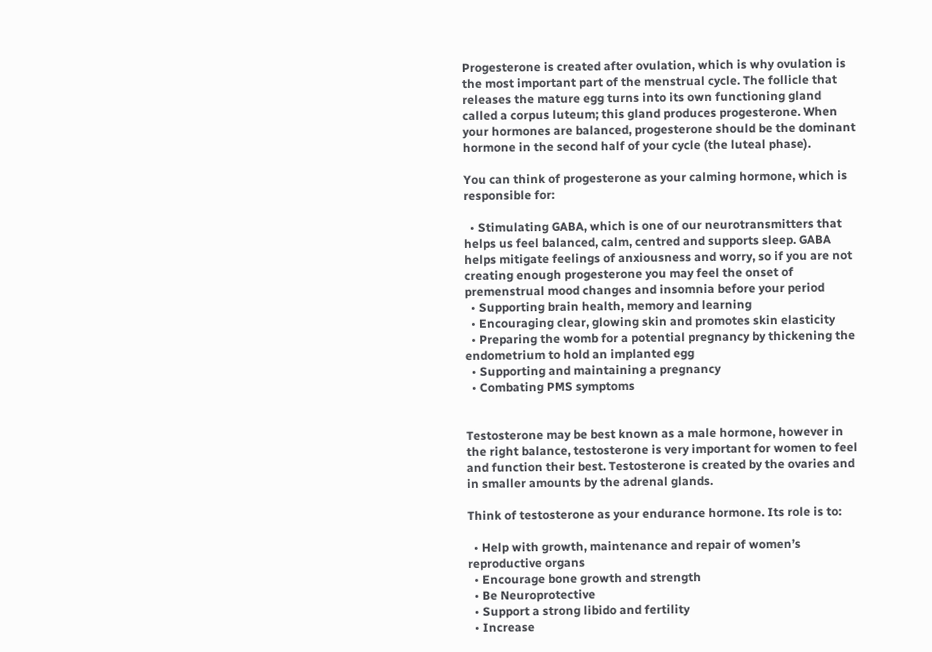Progesterone is created after ovulation, which is why ovulation is the most important part of the menstrual cycle. The follicle that releases the mature egg turns into its own functioning gland called a corpus luteum; this gland produces progesterone. When your hormones are balanced, progesterone should be the dominant hormone in the second half of your cycle (the luteal phase).

You can think of progesterone as your calming hormone, which is responsible for:

  • Stimulating GABA, which is one of our neurotransmitters that helps us feel balanced, calm, centred and supports sleep. GABA helps mitigate feelings of anxiousness and worry, so if you are not creating enough progesterone you may feel the onset of premenstrual mood changes and insomnia before your period
  • Supporting brain health, memory and learning
  • Encouraging clear, glowing skin and promotes skin elasticity
  • Preparing the womb for a potential pregnancy by thickening the endometrium to hold an implanted egg
  • Supporting and maintaining a pregnancy
  • Combating PMS symptoms


Testosterone may be best known as a male hormone, however in the right balance, testosterone is very important for women to feel and function their best. Testosterone is created by the ovaries and in smaller amounts by the adrenal glands.

Think of testosterone as your endurance hormone. Its role is to:

  • Help with growth, maintenance and repair of women’s reproductive organs
  • Encourage bone growth and strength
  • Be Neuroprotective
  • Support a strong libido and fertility
  • Increase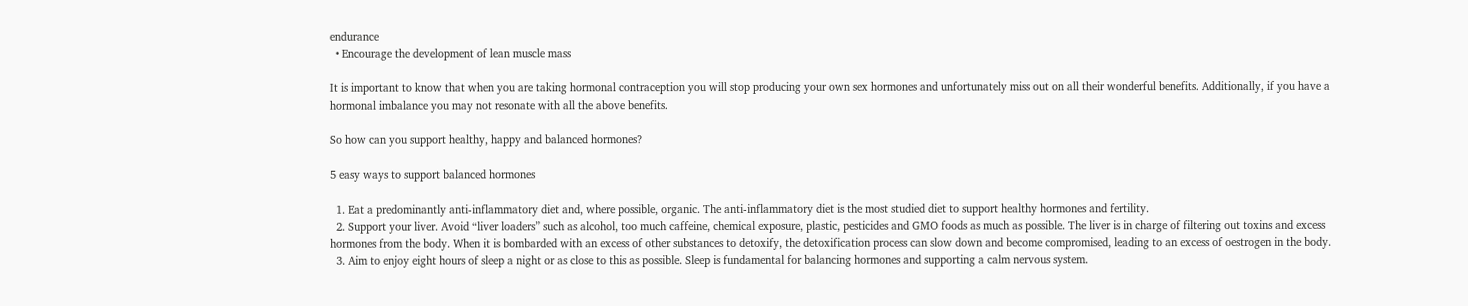endurance
  • Encourage the development of lean muscle mass

It is important to know that when you are taking hormonal contraception you will stop producing your own sex hormones and unfortunately miss out on all their wonderful benefits. Additionally, if you have a hormonal imbalance you may not resonate with all the above benefits.

So how can you support healthy, happy and balanced hormones?

5 easy ways to support balanced hormones

  1. Eat a predominantly anti-inflammatory diet and, where possible, organic. The anti-inflammatory diet is the most studied diet to support healthy hormones and fertility.
  2. Support your liver. Avoid “liver loaders” such as alcohol, too much caffeine, chemical exposure, plastic, pesticides and GMO foods as much as possible. The liver is in charge of filtering out toxins and excess hormones from the body. When it is bombarded with an excess of other substances to detoxify, the detoxification process can slow down and become compromised, leading to an excess of oestrogen in the body.
  3. Aim to enjoy eight hours of sleep a night or as close to this as possible. Sleep is fundamental for balancing hormones and supporting a calm nervous system.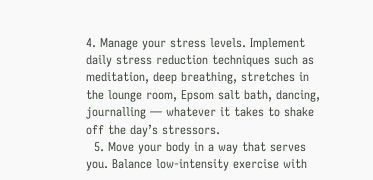4. Manage your stress levels. Implement daily stress reduction techniques such as meditation, deep breathing, stretches in the lounge room, Epsom salt bath, dancing, journalling — whatever it takes to shake off the day’s stressors.
  5. Move your body in a way that serves you. Balance low-intensity exercise with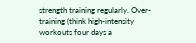strength training regularly. Over-training (think high-intensity workouts four days a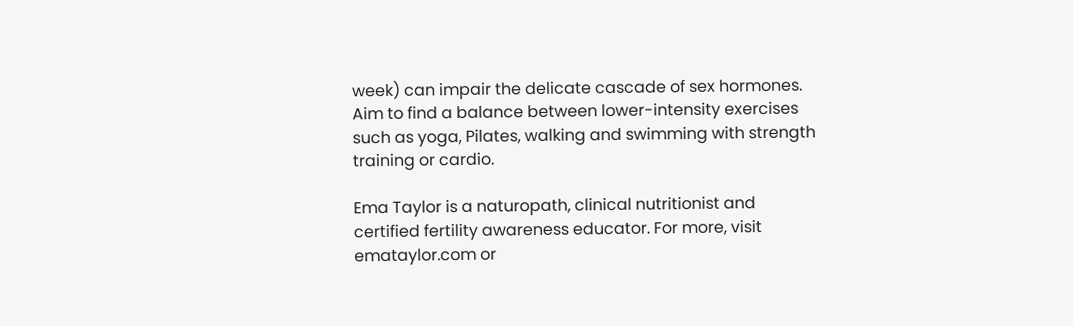week) can impair the delicate cascade of sex hormones. Aim to find a balance between lower-intensity exercises such as yoga, Pilates, walking and swimming with strength training or cardio.

Ema Taylor is a naturopath, clinical nutritionist and certified fertility awareness educator. For more, visit emataylor.com or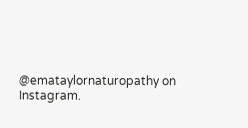@emataylornaturopathy on Instagram.